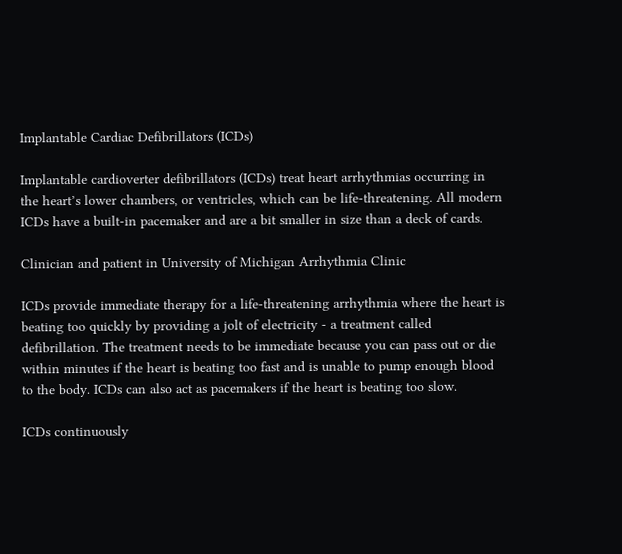Implantable Cardiac Defibrillators (ICDs)

Implantable cardioverter defibrillators (ICDs) treat heart arrhythmias occurring in the heart’s lower chambers, or ventricles, which can be life-threatening. All modern ICDs have a built-in pacemaker and are a bit smaller in size than a deck of cards.

Clinician and patient in University of Michigan Arrhythmia Clinic

ICDs provide immediate therapy for a life-threatening arrhythmia where the heart is beating too quickly by providing a jolt of electricity - a treatment called defibrillation. The treatment needs to be immediate because you can pass out or die within minutes if the heart is beating too fast and is unable to pump enough blood to the body. ICDs can also act as pacemakers if the heart is beating too slow.

ICDs continuously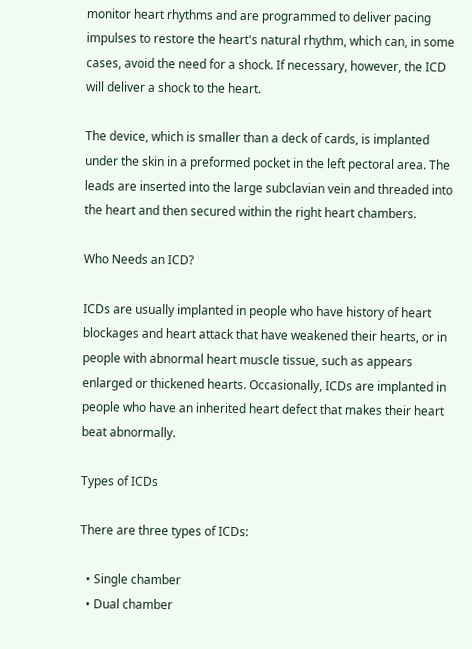monitor heart rhythms and are programmed to deliver pacing impulses to restore the heart's natural rhythm, which can, in some cases, avoid the need for a shock. If necessary, however, the ICD will deliver a shock to the heart.

The device, which is smaller than a deck of cards, is implanted under the skin in a preformed pocket in the left pectoral area. The leads are inserted into the large subclavian vein and threaded into the heart and then secured within the right heart chambers.

Who Needs an ICD?

ICDs are usually implanted in people who have history of heart blockages and heart attack that have weakened their hearts, or in people with abnormal heart muscle tissue, such as appears enlarged or thickened hearts. Occasionally, ICDs are implanted in people who have an inherited heart defect that makes their heart beat abnormally.

Types of ICDs

There are three types of ICDs:

  • Single chamber
  • Dual chamber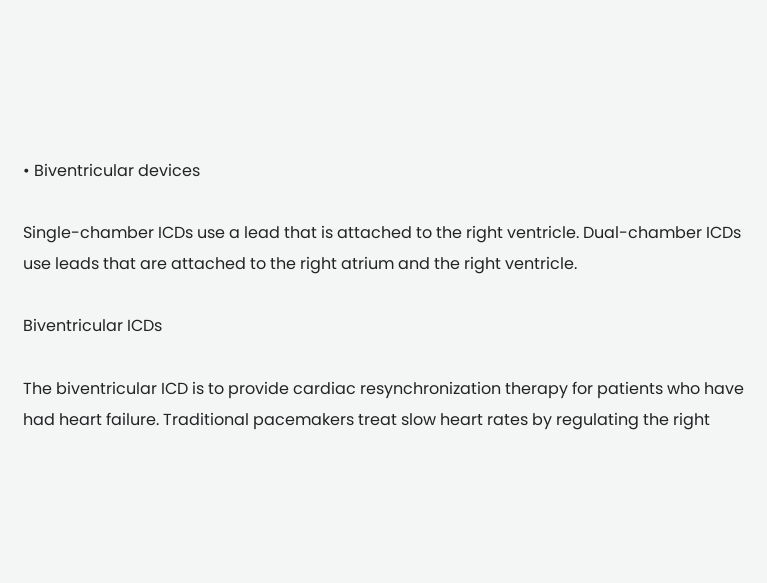• Biventricular devices

Single-chamber ICDs use a lead that is attached to the right ventricle. Dual-chamber ICDs use leads that are attached to the right atrium and the right ventricle.

Biventricular ICDs

The biventricular ICD is to provide cardiac resynchronization therapy for patients who have had heart failure. Traditional pacemakers treat slow heart rates by regulating the right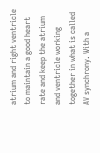atrium and right ventricle to maintain a good heart rate and keep the atrium and ventricle working together in what is called AV synchrony. With a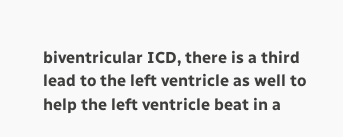biventricular ICD, there is a third lead to the left ventricle as well to help the left ventricle beat in a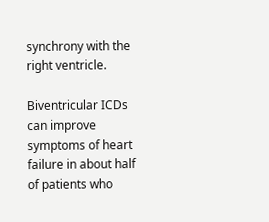synchrony with the right ventricle.

Biventricular ICDs can improve symptoms of heart failure in about half of patients who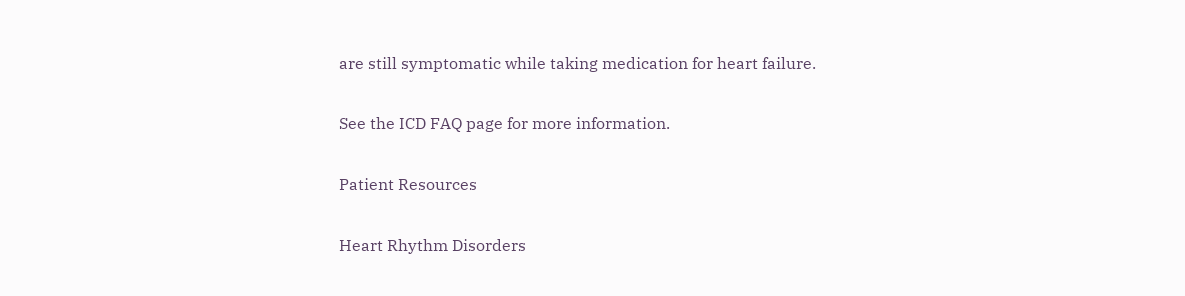are still symptomatic while taking medication for heart failure.

See the ICD FAQ page for more information.

Patient Resources

Heart Rhythm Disorders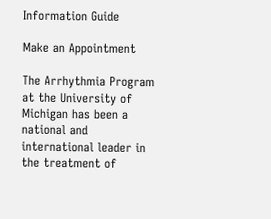Information Guide

Make an Appointment

The Arrhythmia Program at the University of Michigan has been a national and international leader in the treatment of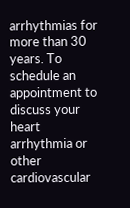arrhythmias for more than 30 years. To schedule an appointment to discuss your heart arrhythmia or other cardiovascular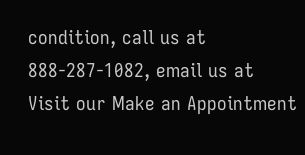condition, call us at 888-287-1082, email us at Visit our Make an Appointment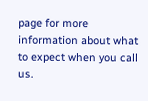page for more information about what to expect when you call us.